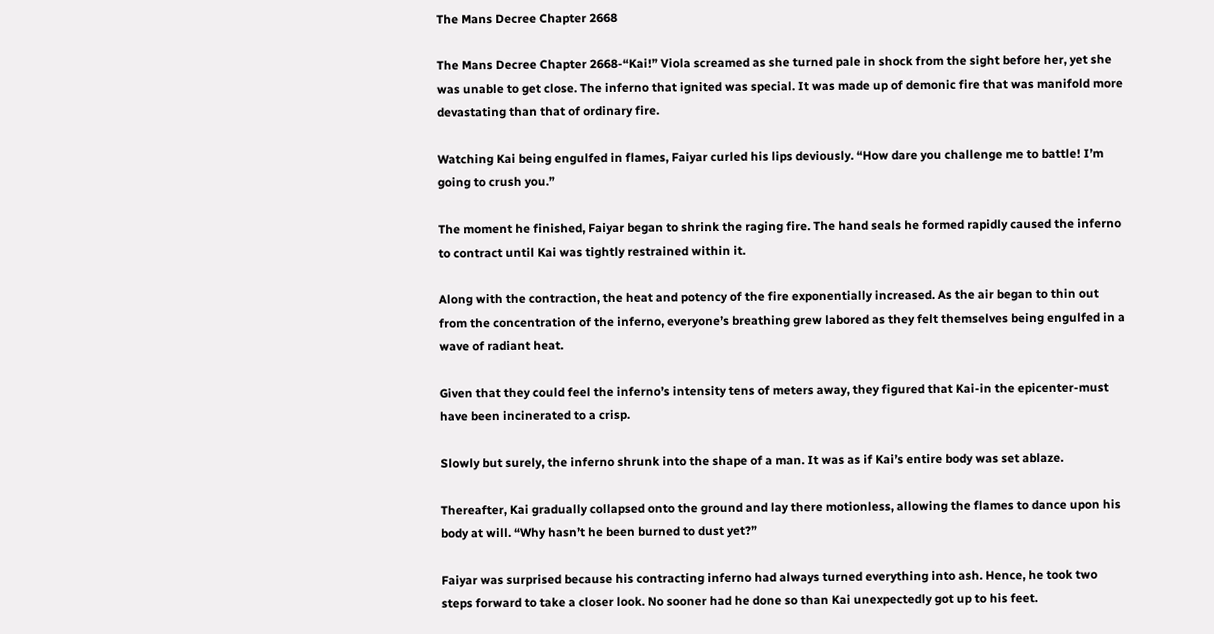The Mans Decree Chapter 2668

The Mans Decree Chapter 2668-“Kai!” Viola screamed as she turned pale in shock from the sight before her, yet she was unable to get close. The inferno that ignited was special. It was made up of demonic fire that was manifold more devastating than that of ordinary fire.

Watching Kai being engulfed in flames, Faiyar curled his lips deviously. “How dare you challenge me to battle! I’m going to crush you.”

The moment he finished, Faiyar began to shrink the raging fire. The hand seals he formed rapidly caused the inferno to contract until Kai was tightly restrained within it.

Along with the contraction, the heat and potency of the fire exponentially increased. As the air began to thin out from the concentration of the inferno, everyone’s breathing grew labored as they felt themselves being engulfed in a wave of radiant heat.

Given that they could feel the inferno’s intensity tens of meters away, they figured that Kai-in the epicenter-must have been incinerated to a crisp.

Slowly but surely, the inferno shrunk into the shape of a man. It was as if Kai’s entire body was set ablaze.

Thereafter, Kai gradually collapsed onto the ground and lay there motionless, allowing the flames to dance upon his body at will. “Why hasn’t he been burned to dust yet?”

Faiyar was surprised because his contracting inferno had always turned everything into ash. Hence, he took two steps forward to take a closer look. No sooner had he done so than Kai unexpectedly got up to his feet.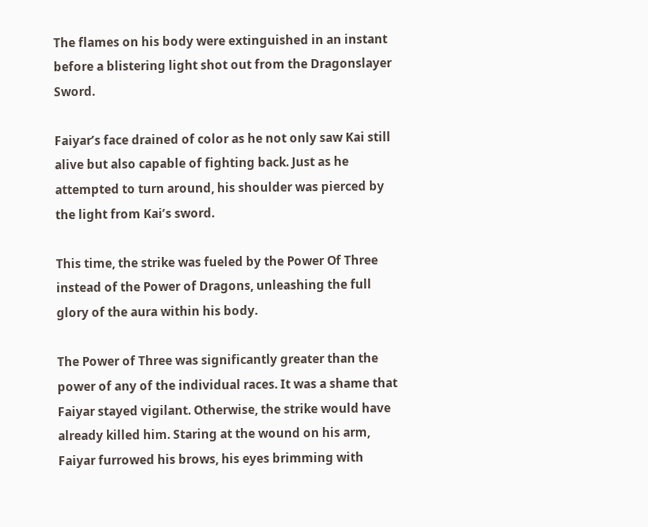The flames on his body were extinguished in an instant before a blistering light shot out from the Dragonslayer Sword.

Faiyar’s face drained of color as he not only saw Kai still alive but also capable of fighting back. Just as he attempted to turn around, his shoulder was pierced by the light from Kai’s sword.

This time, the strike was fueled by the Power Of Three instead of the Power of Dragons, unleashing the full glory of the aura within his body.

The Power of Three was significantly greater than the power of any of the individual races. It was a shame that Faiyar stayed vigilant. Otherwise, the strike would have already killed him. Staring at the wound on his arm, Faiyar furrowed his brows, his eyes brimming with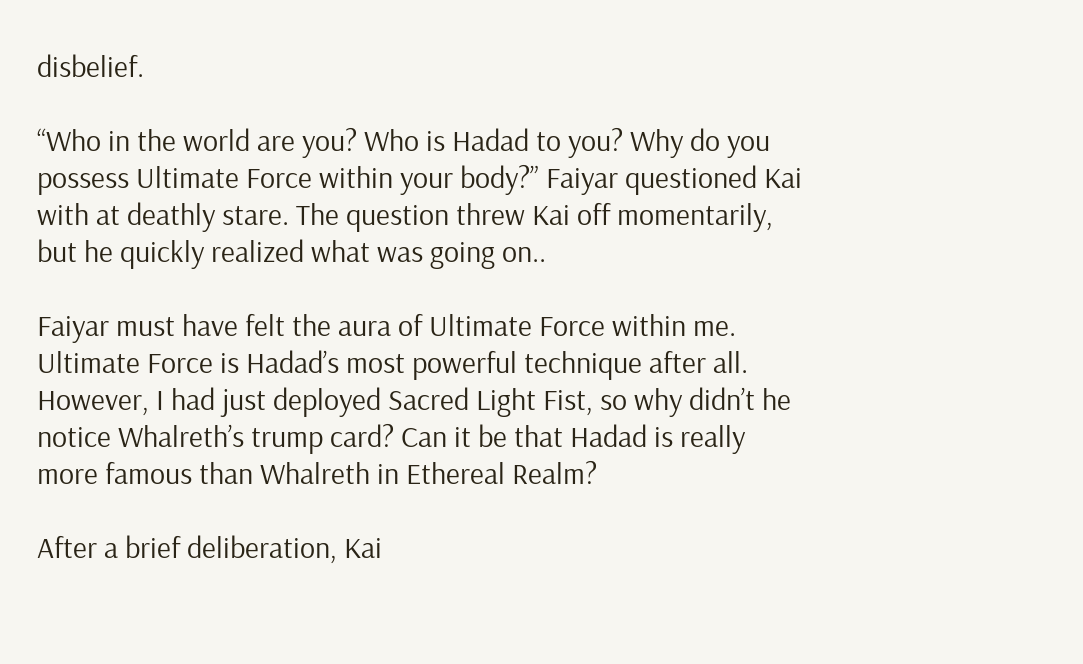disbelief.

“Who in the world are you? Who is Hadad to you? Why do you possess Ultimate Force within your body?” Faiyar questioned Kai with at deathly stare. The question threw Kai off momentarily, but he quickly realized what was going on..

Faiyar must have felt the aura of Ultimate Force within me. Ultimate Force is Hadad’s most powerful technique after all. However, I had just deployed Sacred Light Fist, so why didn’t he notice Whalreth’s trump card? Can it be that Hadad is really more famous than Whalreth in Ethereal Realm?

After a brief deliberation, Kai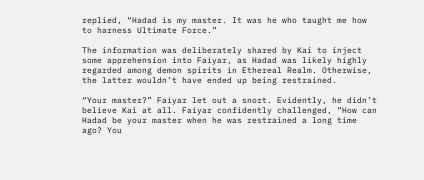replied, “Hadad is my master. It was he who taught me how to harness Ultimate Force.”

The information was deliberately shared by Kai to inject some apprehension into Faiyar, as Hadad was likely highly regarded among demon spirits in Ethereal Realm. Otherwise, the latter wouldn’t have ended up being restrained.

“Your master?” Faiyar let out a snort. Evidently, he didn’t believe Kai at all. Faiyar confidently challenged, “How can Hadad be your master when he was restrained a long time ago? You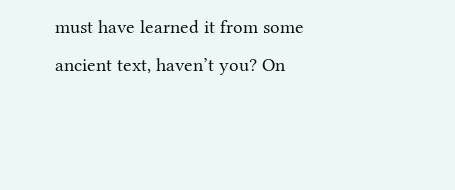must have learned it from some ancient text, haven’t you? On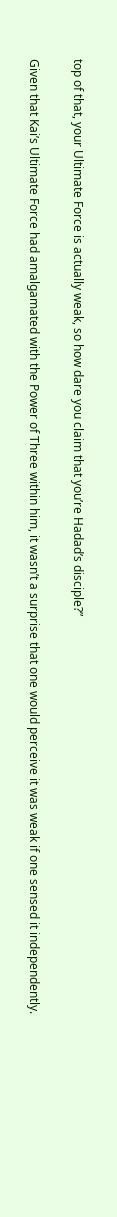top of that, your Ultimate Force is actually weak, so how dare you claim that you’re Hadad’s disciple?”

Given that Kai’s Ultimate Force had amalgamated with the Power of Three within him, it wasn’t a surprise that one would perceive it was weak if one sensed it independently.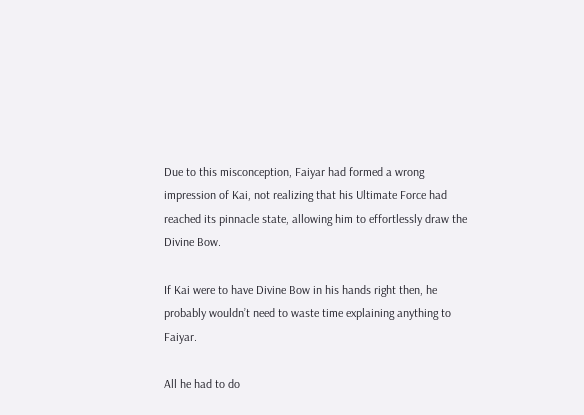Due to this misconception, Faiyar had formed a wrong impression of Kai, not realizing that his Ultimate Force had reached its pinnacle state, allowing him to effortlessly draw the Divine Bow.

If Kai were to have Divine Bow in his hands right then, he probably wouldn’t need to waste time explaining anything to Faiyar.

All he had to do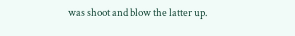was shoot and blow the latter up.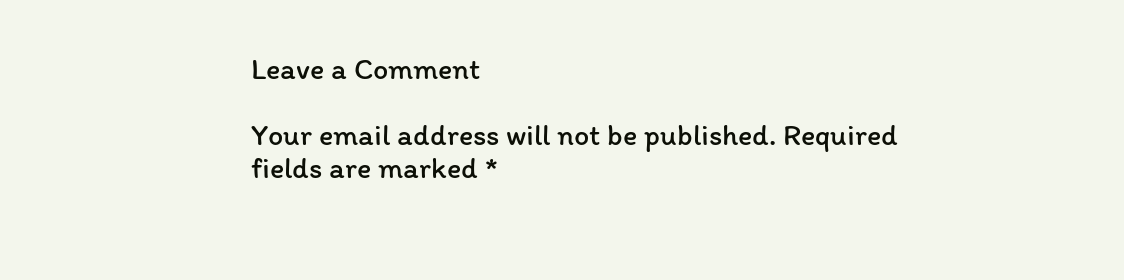Leave a Comment

Your email address will not be published. Required fields are marked *